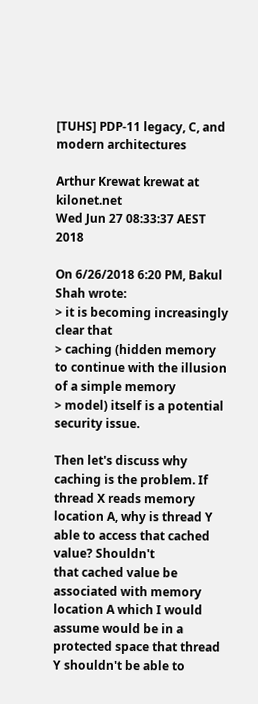[TUHS] PDP-11 legacy, C, and modern architectures

Arthur Krewat krewat at kilonet.net
Wed Jun 27 08:33:37 AEST 2018

On 6/26/2018 6:20 PM, Bakul Shah wrote:
> it is becoming increasingly clear that
> caching (hidden memory to continue with the illusion of a simple memory
> model) itself is a potential security issue.

Then let's discuss why caching is the problem. If thread X reads memory
location A, why is thread Y able to access that cached value? Shouldn't
that cached value be associated with memory location A which I would
assume would be in a protected space that thread Y shouldn't be able to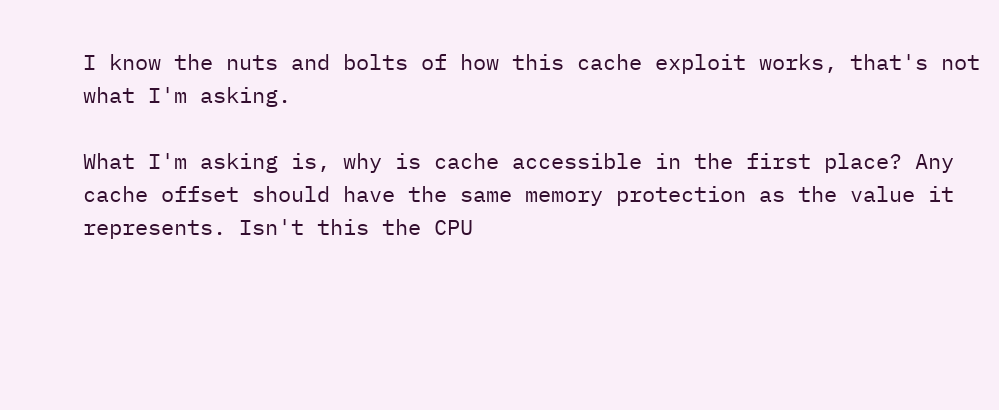I know the nuts and bolts of how this cache exploit works, that's not
what I'm asking.

What I'm asking is, why is cache accessible in the first place? Any
cache offset should have the same memory protection as the value it
represents. Isn't this the CPU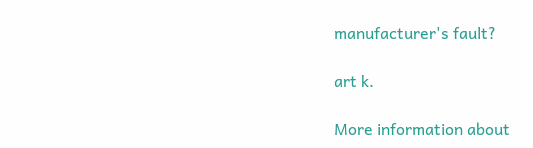manufacturer's fault?

art k.

More information about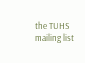the TUHS mailing list